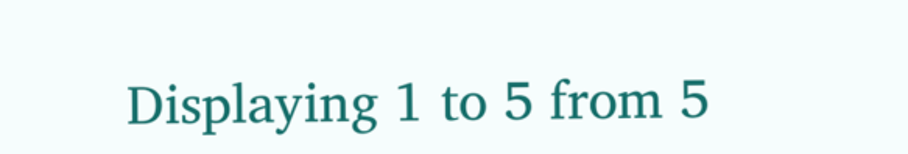Displaying 1 to 5 from 5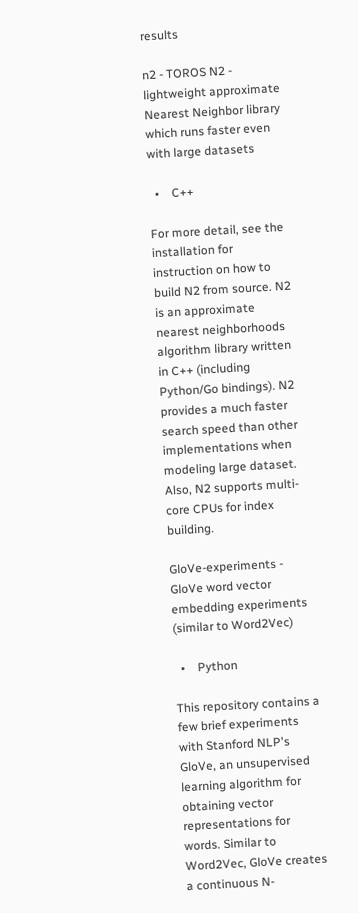results

n2 - TOROS N2 - lightweight approximate Nearest Neighbor library which runs faster even with large datasets

  •    C++

For more detail, see the installation for instruction on how to build N2 from source. N2 is an approximate nearest neighborhoods algorithm library written in C++ (including Python/Go bindings). N2 provides a much faster search speed than other implementations when modeling large dataset. Also, N2 supports multi-core CPUs for index building.

GloVe-experiments - GloVe word vector embedding experiments (similar to Word2Vec)

  •    Python

This repository contains a few brief experiments with Stanford NLP's GloVe, an unsupervised learning algorithm for obtaining vector representations for words. Similar to Word2Vec, GloVe creates a continuous N-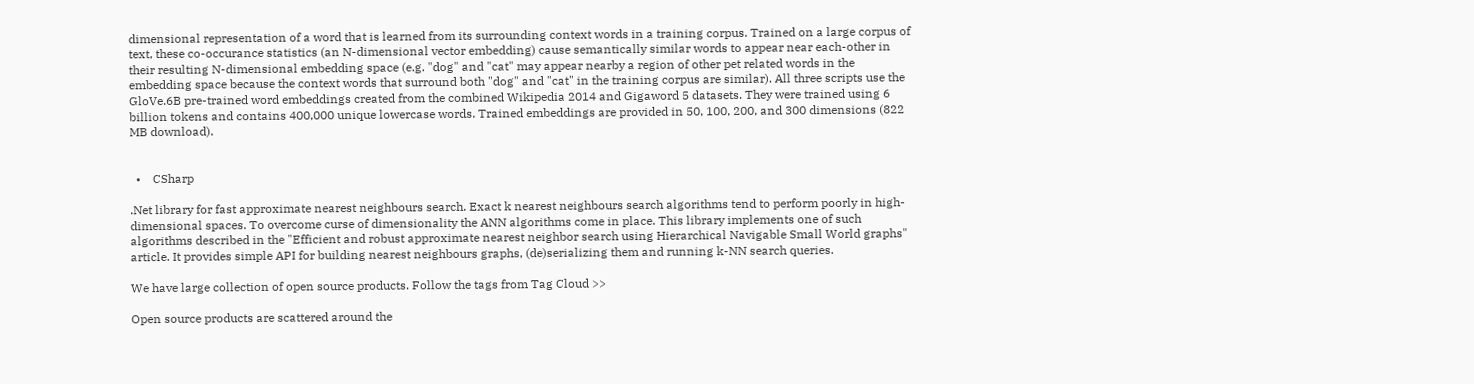dimensional representation of a word that is learned from its surrounding context words in a training corpus. Trained on a large corpus of text, these co-occurance statistics (an N-dimensional vector embedding) cause semantically similar words to appear near each-other in their resulting N-dimensional embedding space (e.g. "dog" and "cat" may appear nearby a region of other pet related words in the embedding space because the context words that surround both "dog" and "cat" in the training corpus are similar). All three scripts use the GloVe.6B pre-trained word embeddings created from the combined Wikipedia 2014 and Gigaword 5 datasets. They were trained using 6 billion tokens and contains 400,000 unique lowercase words. Trained embeddings are provided in 50, 100, 200, and 300 dimensions (822 MB download).


  •    CSharp

.Net library for fast approximate nearest neighbours search. Exact k nearest neighbours search algorithms tend to perform poorly in high-dimensional spaces. To overcome curse of dimensionality the ANN algorithms come in place. This library implements one of such algorithms described in the "Efficient and robust approximate nearest neighbor search using Hierarchical Navigable Small World graphs" article. It provides simple API for building nearest neighbours graphs, (de)serializing them and running k-NN search queries.

We have large collection of open source products. Follow the tags from Tag Cloud >>

Open source products are scattered around the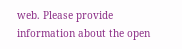web. Please provide information about the open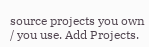source projects you own / you use. Add Projects.